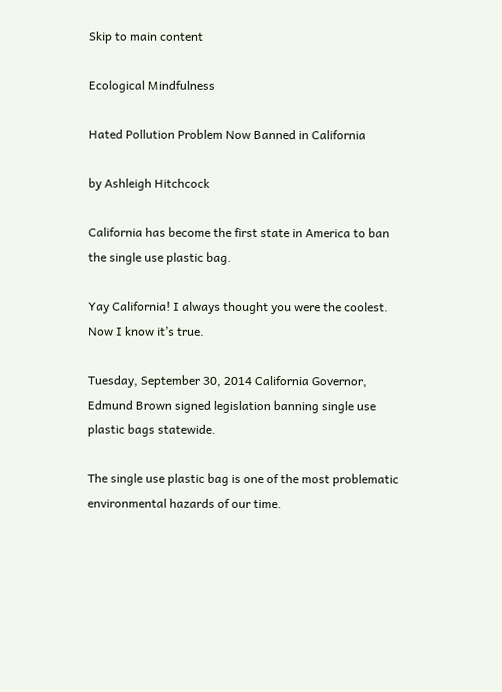Skip to main content

Ecological Mindfulness

Hated Pollution Problem Now Banned in California

by Ashleigh Hitchcock

California has become the first state in America to ban the single use plastic bag.

Yay California! I always thought you were the coolest. Now I know it’s true.

Tuesday, September 30, 2014 California Governor, Edmund Brown signed legislation banning single use plastic bags statewide.

The single use plastic bag is one of the most problematic environmental hazards of our time.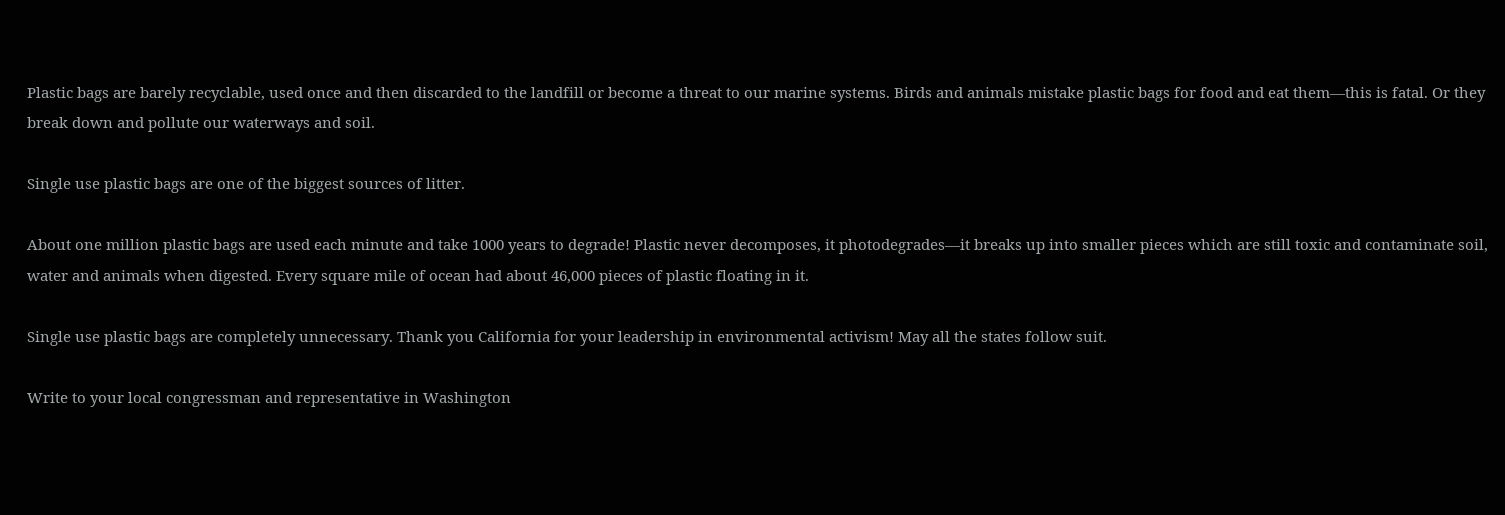Plastic bags are barely recyclable, used once and then discarded to the landfill or become a threat to our marine systems. Birds and animals mistake plastic bags for food and eat them—this is fatal. Or they break down and pollute our waterways and soil.

Single use plastic bags are one of the biggest sources of litter.

About one million plastic bags are used each minute and take 1000 years to degrade! Plastic never decomposes, it photodegrades—it breaks up into smaller pieces which are still toxic and contaminate soil, water and animals when digested. Every square mile of ocean had about 46,000 pieces of plastic floating in it.

Single use plastic bags are completely unnecessary. Thank you California for your leadership in environmental activism! May all the states follow suit.

Write to your local congressman and representative in Washington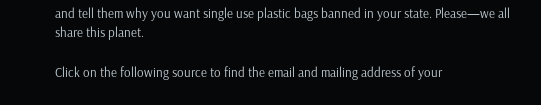and tell them why you want single use plastic bags banned in your state. Please—we all share this planet.

Click on the following source to find the email and mailing address of your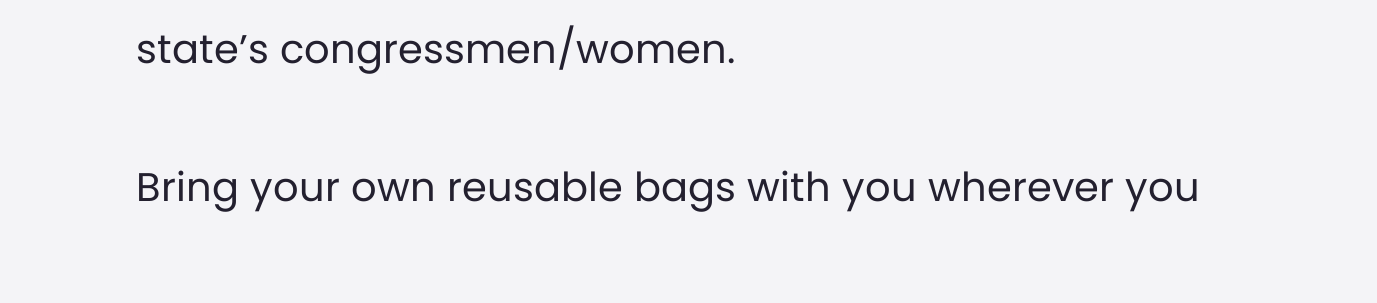state’s congressmen/women.

Bring your own reusable bags with you wherever you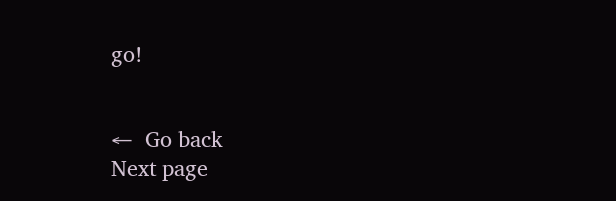go!


←  Go back                                                  Next page